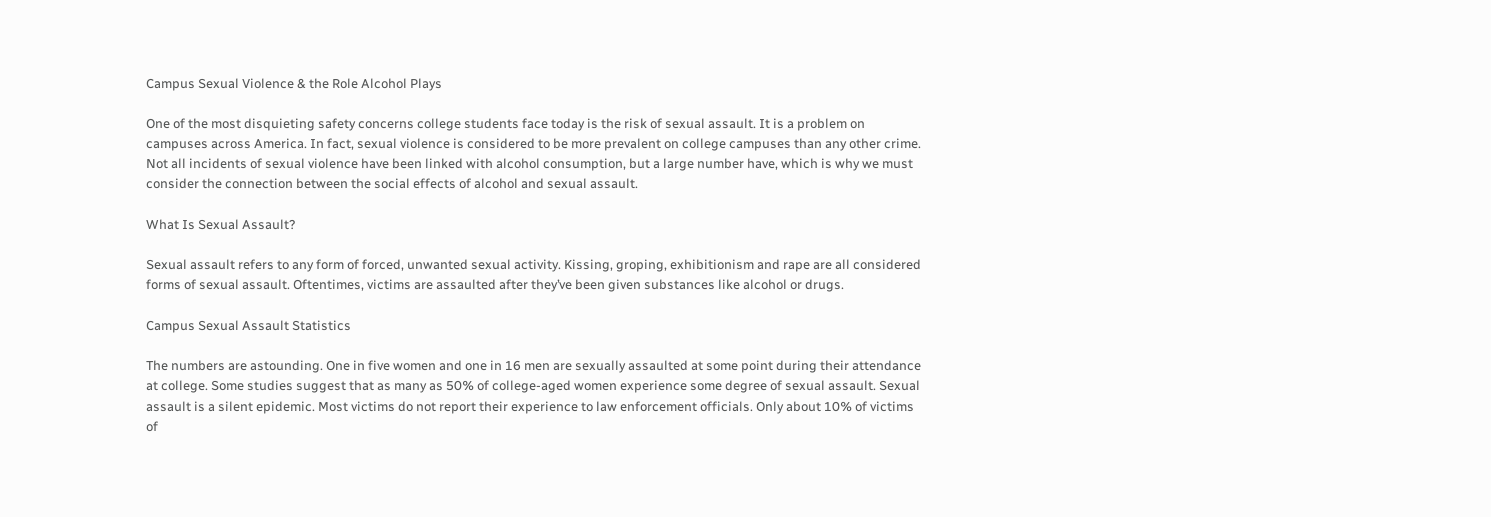Campus Sexual Violence & the Role Alcohol Plays

One of the most disquieting safety concerns college students face today is the risk of sexual assault. It is a problem on campuses across America. In fact, sexual violence is considered to be more prevalent on college campuses than any other crime. Not all incidents of sexual violence have been linked with alcohol consumption, but a large number have, which is why we must consider the connection between the social effects of alcohol and sexual assault.

What Is Sexual Assault?

Sexual assault refers to any form of forced, unwanted sexual activity. Kissing, groping, exhibitionism and rape are all considered forms of sexual assault. Oftentimes, victims are assaulted after they’ve been given substances like alcohol or drugs.

Campus Sexual Assault Statistics

The numbers are astounding. One in five women and one in 16 men are sexually assaulted at some point during their attendance at college. Some studies suggest that as many as 50% of college-aged women experience some degree of sexual assault. Sexual assault is a silent epidemic. Most victims do not report their experience to law enforcement officials. Only about 10% of victims of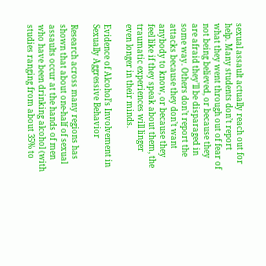sexual assault actually reach out for help. Many students don’t report what they went through out of fear of not being believed, or because they are afraid they’ll be disparaged in some way. Others don’t report the attacks because they don’t want anybody to know, or because they feel like if they speak about them, the traumatic experiences will linger even longer in their minds.

Evidence of Alcohol’s Involvement in Sexually Aggressive Behavior

Research across many regions has shown that about one-half of sexual assaults occur at the hands of men who have been drinking alcohol (with studies ranging from about 35% to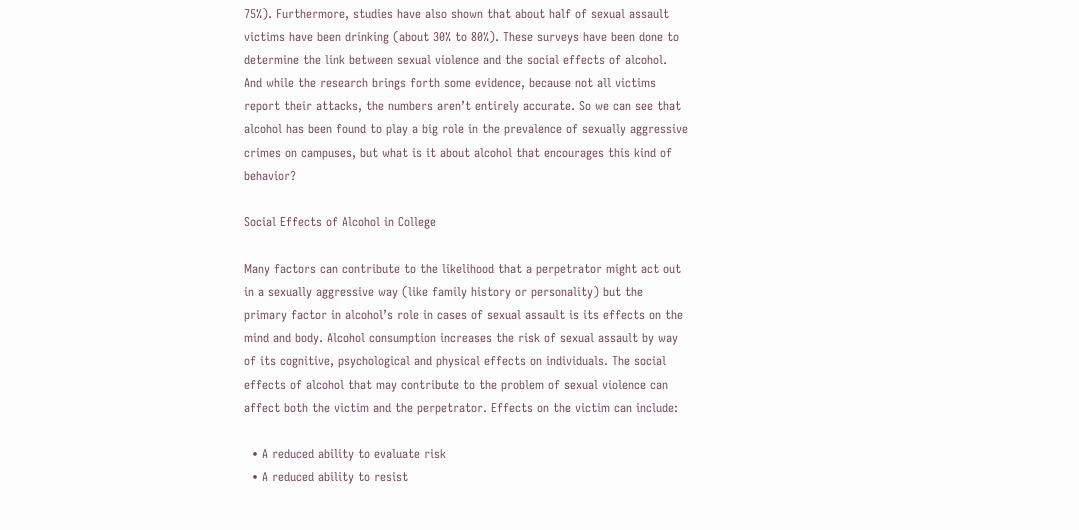75%). Furthermore, studies have also shown that about half of sexual assault victims have been drinking (about 30% to 80%). These surveys have been done to determine the link between sexual violence and the social effects of alcohol. And while the research brings forth some evidence, because not all victims report their attacks, the numbers aren’t entirely accurate. So we can see that alcohol has been found to play a big role in the prevalence of sexually aggressive crimes on campuses, but what is it about alcohol that encourages this kind of behavior?

Social Effects of Alcohol in College

Many factors can contribute to the likelihood that a perpetrator might act out in a sexually aggressive way (like family history or personality) but the primary factor in alcohol’s role in cases of sexual assault is its effects on the mind and body. Alcohol consumption increases the risk of sexual assault by way of its cognitive, psychological and physical effects on individuals. The social effects of alcohol that may contribute to the problem of sexual violence can affect both the victim and the perpetrator. Effects on the victim can include:

  • A reduced ability to evaluate risk
  • A reduced ability to resist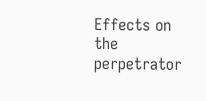Effects on the perpetrator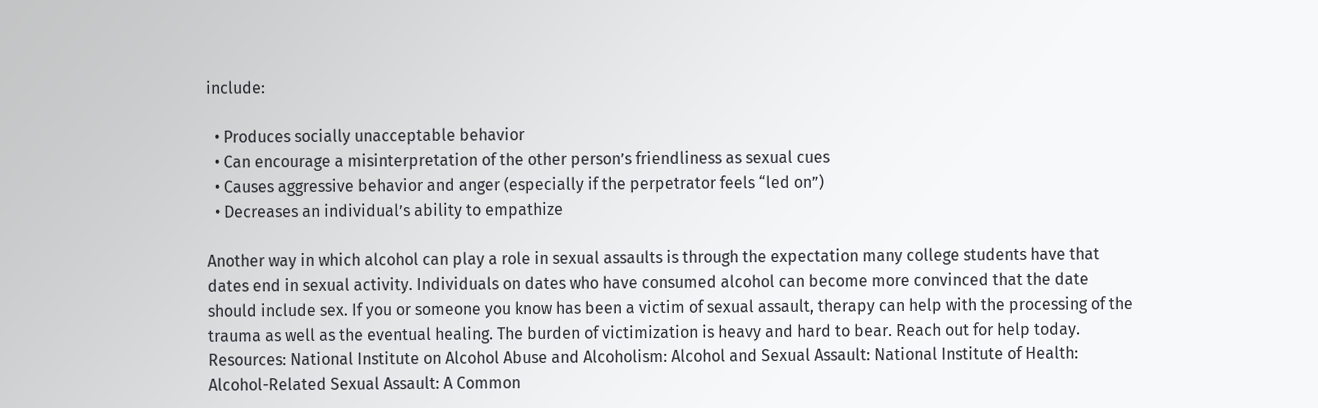include:

  • Produces socially unacceptable behavior
  • Can encourage a misinterpretation of the other person’s friendliness as sexual cues
  • Causes aggressive behavior and anger (especially if the perpetrator feels “led on”)
  • Decreases an individual’s ability to empathize

Another way in which alcohol can play a role in sexual assaults is through the expectation many college students have that dates end in sexual activity. Individuals on dates who have consumed alcohol can become more convinced that the date should include sex. If you or someone you know has been a victim of sexual assault, therapy can help with the processing of the trauma as well as the eventual healing. The burden of victimization is heavy and hard to bear. Reach out for help today. Resources: National Institute on Alcohol Abuse and Alcoholism: Alcohol and Sexual Assault: National Institute of Health: Alcohol-Related Sexual Assault: A Common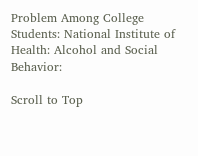Problem Among College Students: National Institute of Health: Alcohol and Social Behavior:

Scroll to Top